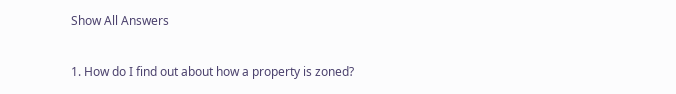Show All Answers

1. How do I find out about how a property is zoned?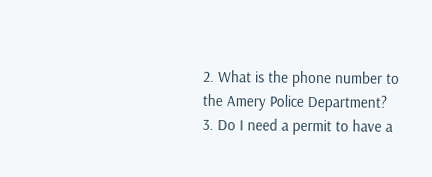2. What is the phone number to the Amery Police Department?
3. Do I need a permit to have a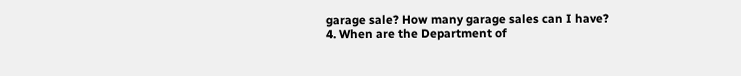garage sale? How many garage sales can I have?
4. When are the Department of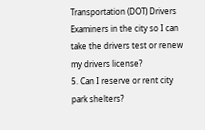Transportation (DOT) Drivers Examiners in the city so I can take the drivers test or renew my drivers license?
5. Can I reserve or rent city park shelters?